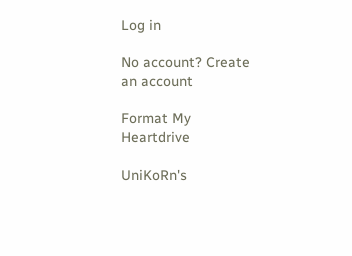Log in

No account? Create an account

Format My Heartdrive

UniKoRn's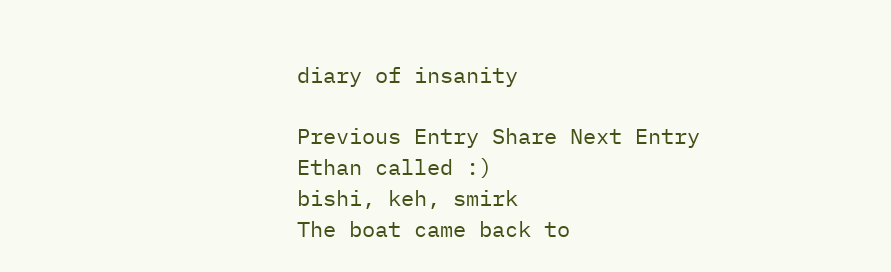diary of insanity

Previous Entry Share Next Entry
Ethan called :)
bishi, keh, smirk
The boat came back to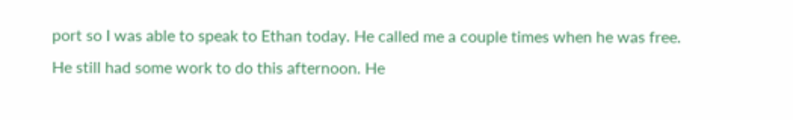port so I was able to speak to Ethan today. He called me a couple times when he was free. He still had some work to do this afternoon. He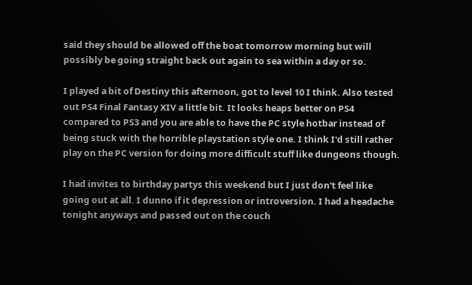said they should be allowed off the boat tomorrow morning but will possibly be going straight back out again to sea within a day or so.

I played a bit of Destiny this afternoon, got to level 10 I think. Also tested out PS4 Final Fantasy XIV a little bit. It looks heaps better on PS4 compared to PS3 and you are able to have the PC style hotbar instead of being stuck with the horrible playstation style one. I think I'd still rather play on the PC version for doing more difficult stuff like dungeons though.

I had invites to birthday partys this weekend but I just don't feel like going out at all. I dunno if it depression or introversion. I had a headache tonight anyways and passed out on the couch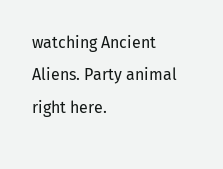watching Ancient Aliens. Party animal right here.